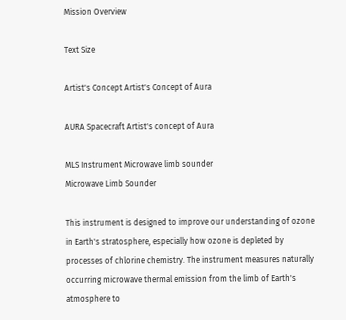Mission Overview

Text Size

Artist's Concept Artist's Concept of Aura

AURA Spacecraft Artist's concept of Aura

MLS Instrument Microwave limb sounder
Microwave Limb Sounder

This instrument is designed to improve our understanding of ozone in Earth's stratosphere, especially how ozone is depleted by processes of chlorine chemistry. The instrument measures naturally occurring microwave thermal emission from the limb of Earth's atmosphere to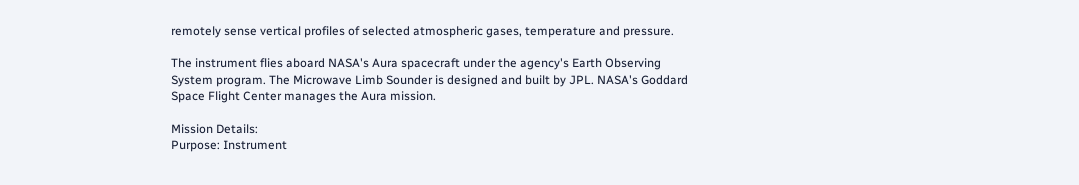remotely sense vertical profiles of selected atmospheric gases, temperature and pressure.

The instrument flies aboard NASA's Aura spacecraft under the agency's Earth Observing System program. The Microwave Limb Sounder is designed and built by JPL. NASA's Goddard Space Flight Center manages the Aura mission.

Mission Details:
Purpose: Instrument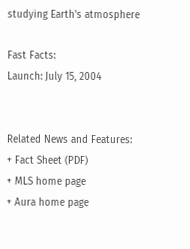studying Earth's atmosphere

Fast Facts:
Launch: July 15, 2004


Related News and Features:
+ Fact Sheet (PDF)
+ MLS home page
+ Aura home page